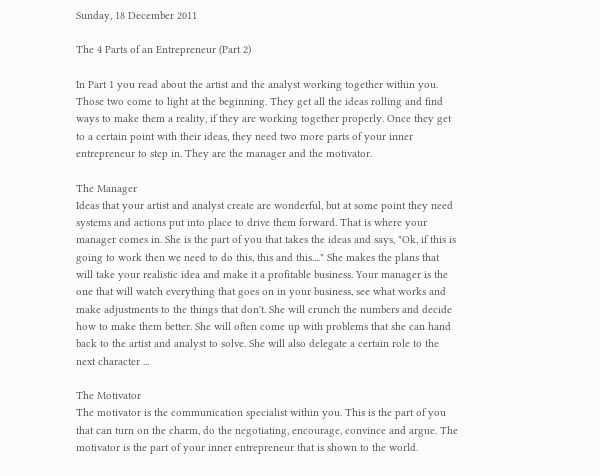Sunday, 18 December 2011

The 4 Parts of an Entrepreneur (Part 2)

In Part 1 you read about the artist and the analyst working together within you. Those two come to light at the beginning. They get all the ideas rolling and find ways to make them a reality, if they are working together properly. Once they get to a certain point with their ideas, they need two more parts of your inner entrepreneur to step in. They are the manager and the motivator.

The Manager
Ideas that your artist and analyst create are wonderful, but at some point they need systems and actions put into place to drive them forward. That is where your manager comes in. She is the part of you that takes the ideas and says, "Ok, if this is going to work then we need to do this, this and this...." She makes the plans that will take your realistic idea and make it a profitable business. Your manager is the one that will watch everything that goes on in your business, see what works and make adjustments to the things that don't. She will crunch the numbers and decide how to make them better. She will often come up with problems that she can hand back to the artist and analyst to solve. She will also delegate a certain role to the next character ...

The Motivator
The motivator is the communication specialist within you. This is the part of you that can turn on the charm, do the negotiating, encourage, convince and argue. The motivator is the part of your inner entrepreneur that is shown to the world.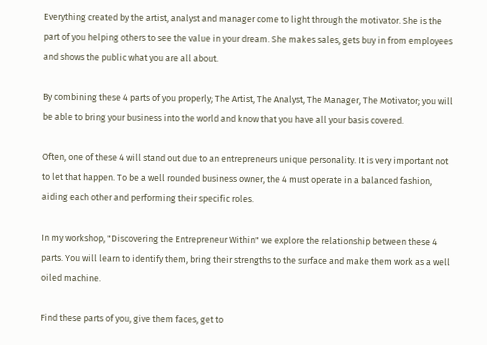Everything created by the artist, analyst and manager come to light through the motivator. She is the part of you helping others to see the value in your dream. She makes sales, gets buy in from employees and shows the public what you are all about.

By combining these 4 parts of you properly; The Artist, The Analyst, The Manager, The Motivator; you will be able to bring your business into the world and know that you have all your basis covered.

Often, one of these 4 will stand out due to an entrepreneurs unique personality. It is very important not to let that happen. To be a well rounded business owner, the 4 must operate in a balanced fashion, aiding each other and performing their specific roles.

In my workshop, "Discovering the Entrepreneur Within" we explore the relationship between these 4 parts. You will learn to identify them, bring their strengths to the surface and make them work as a well oiled machine.

Find these parts of you, give them faces, get to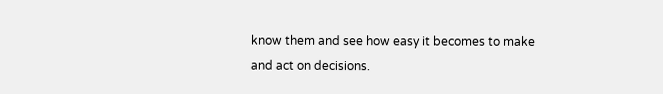know them and see how easy it becomes to make and act on decisions.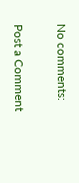No comments:

Post a Comment